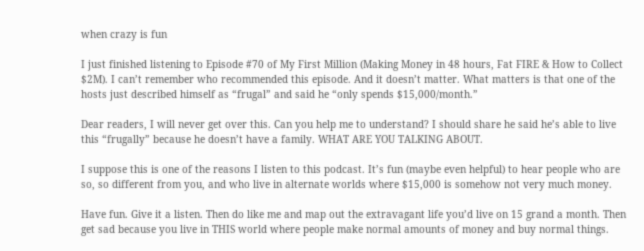when crazy is fun

I just finished listening to Episode #70 of My First Million (Making Money in 48 hours, Fat FIRE & How to Collect $2M). I can’t remember who recommended this episode. And it doesn’t matter. What matters is that one of the hosts just described himself as “frugal” and said he “only spends $15,000/month.”

Dear readers, I will never get over this. Can you help me to understand? I should share he said he’s able to live this “frugally” because he doesn’t have a family. WHAT ARE YOU TALKING ABOUT.

I suppose this is one of the reasons I listen to this podcast. It’s fun (maybe even helpful) to hear people who are so, so different from you, and who live in alternate worlds where $15,000 is somehow not very much money.

Have fun. Give it a listen. Then do like me and map out the extravagant life you’d live on 15 grand a month. Then get sad because you live in THIS world where people make normal amounts of money and buy normal things.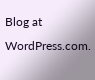Blog at WordPress.com.